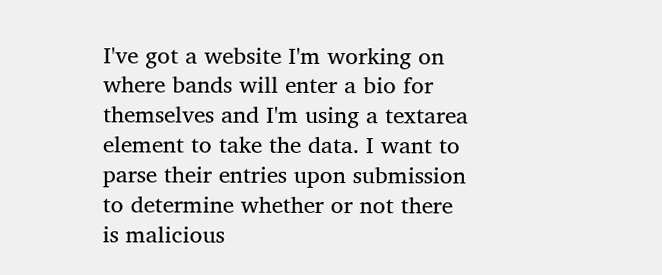I've got a website I'm working on where bands will enter a bio for themselves and I'm using a textarea element to take the data. I want to parse their entries upon submission to determine whether or not there is malicious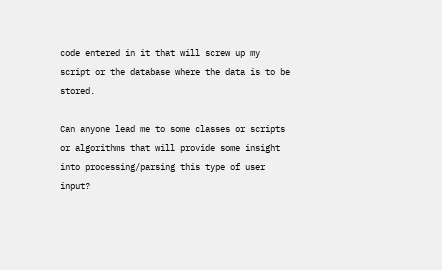code entered in it that will screw up my script or the database where the data is to be stored.

Can anyone lead me to some classes or scripts or algorithms that will provide some insight into processing/parsing this type of user input?